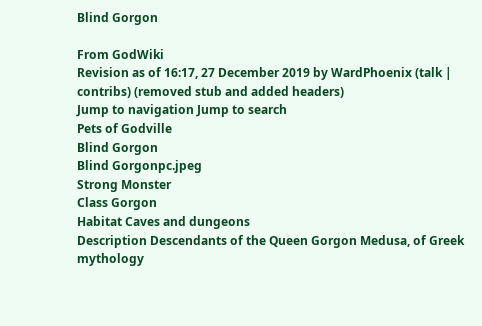Blind Gorgon

From GodWiki
Revision as of 16:17, 27 December 2019 by WardPhoenix (talk | contribs) (removed stub and added headers)
Jump to navigation Jump to search
Pets of Godville
Blind Gorgon
Blind Gorgonpc.jpeg
Strong Monster
Class Gorgon
Habitat Caves and dungeons
Description Descendants of the Queen Gorgon Medusa, of Greek mythology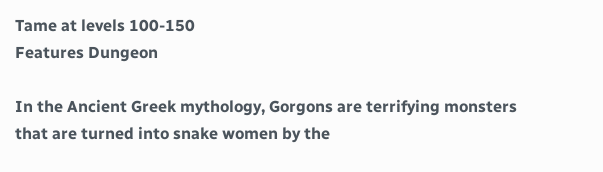Tame at levels 100-150
Features Dungeon

In the Ancient Greek mythology, Gorgons are terrifying monsters that are turned into snake women by the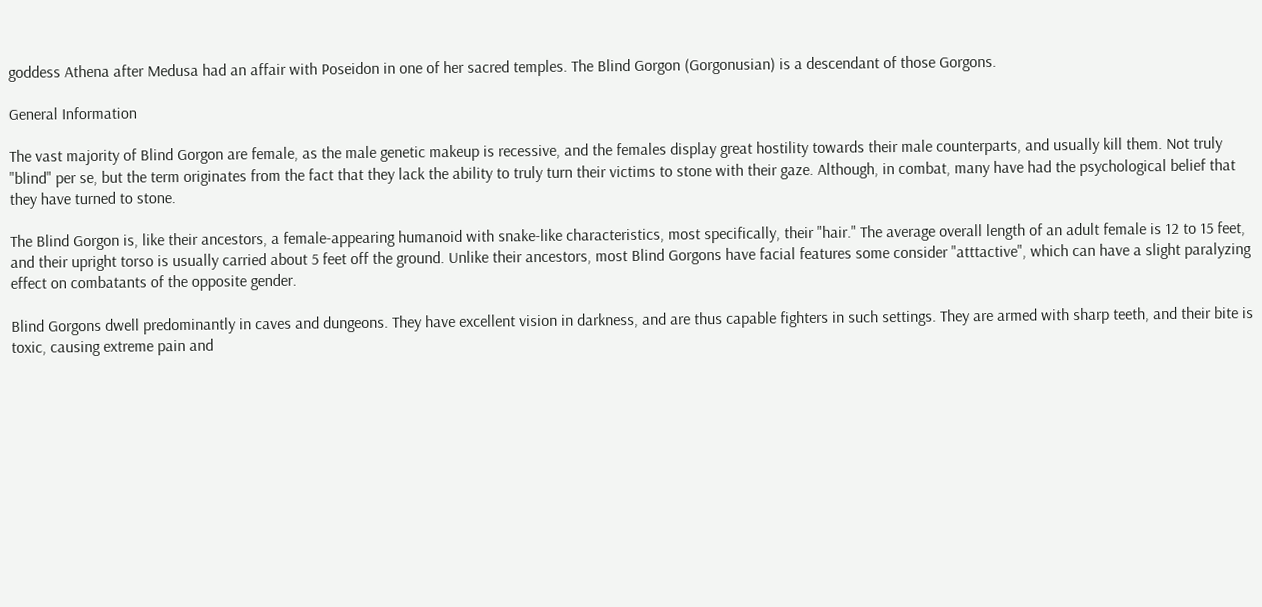goddess Athena after Medusa had an affair with Poseidon in one of her sacred temples. The Blind Gorgon (Gorgonusian) is a descendant of those Gorgons.

General Information

The vast majority of Blind Gorgon are female, as the male genetic makeup is recessive, and the females display great hostility towards their male counterparts, and usually kill them. Not truly "blind" per se, but the term originates from the fact that they lack the ability to truly turn their victims to stone with their gaze. Although, in combat, many have had the psychological belief that they have turned to stone.

The Blind Gorgon is, like their ancestors, a female-appearing humanoid with snake-like characteristics, most specifically, their "hair." The average overall length of an adult female is 12 to 15 feet, and their upright torso is usually carried about 5 feet off the ground. Unlike their ancestors, most Blind Gorgons have facial features some consider "atttactive", which can have a slight paralyzing effect on combatants of the opposite gender.

Blind Gorgons dwell predominantly in caves and dungeons. They have excellent vision in darkness, and are thus capable fighters in such settings. They are armed with sharp teeth, and their bite is toxic, causing extreme pain and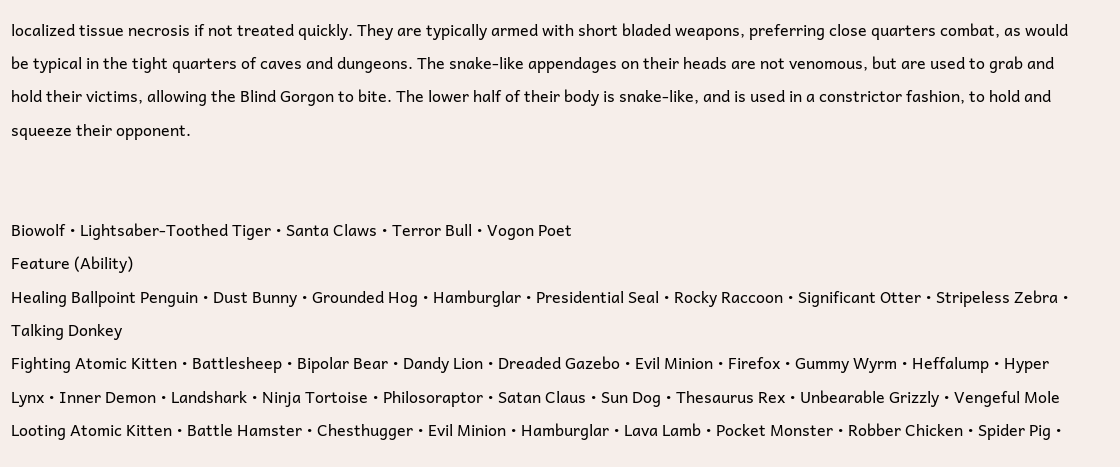localized tissue necrosis if not treated quickly. They are typically armed with short bladed weapons, preferring close quarters combat, as would be typical in the tight quarters of caves and dungeons. The snake-like appendages on their heads are not venomous, but are used to grab and hold their victims, allowing the Blind Gorgon to bite. The lower half of their body is snake-like, and is used in a constrictor fashion, to hold and squeeze their opponent.


Biowolf • Lightsaber-Toothed Tiger • Santa Claws • Terror Bull • Vogon Poet
Feature (Ability)
Healing Ballpoint Penguin • Dust Bunny • Grounded Hog • Hamburglar • Presidential Seal • Rocky Raccoon • Significant Otter • Stripeless Zebra • Talking Donkey
Fighting Atomic Kitten • Battlesheep • Bipolar Bear • Dandy Lion • Dreaded Gazebo • Evil Minion • Firefox • Gummy Wyrm • Heffalump • Hyper Lynx • Inner Demon • Landshark • Ninja Tortoise • Philosoraptor • Satan Claus • Sun Dog • Thesaurus Rex • Unbearable Grizzly • Vengeful Mole
Looting Atomic Kitten • Battle Hamster • Chesthugger • Evil Minion • Hamburglar • Lava Lamb • Pocket Monster • Robber Chicken • Spider Pig •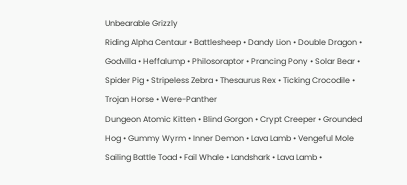Unbearable Grizzly
Riding Alpha Centaur • Battlesheep • Dandy Lion • Double Dragon • Godvilla • Heffalump • Philosoraptor • Prancing Pony • Solar Bear • Spider Pig • Stripeless Zebra • Thesaurus Rex • Ticking Crocodile • Trojan Horse • Were-Panther
Dungeon Atomic Kitten • Blind Gorgon • Crypt Creeper • Grounded Hog • Gummy Wyrm • Inner Demon • Lava Lamb • Vengeful Mole
Sailing Battle Toad • Fail Whale • Landshark • Lava Lamb •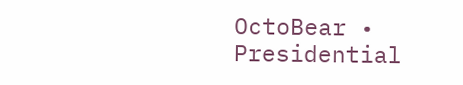OctoBear • Presidential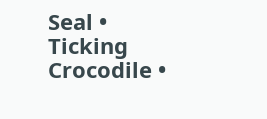Seal • Ticking Crocodile •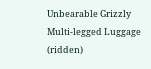Unbearable Grizzly
Multi-legged Luggage (ridden)